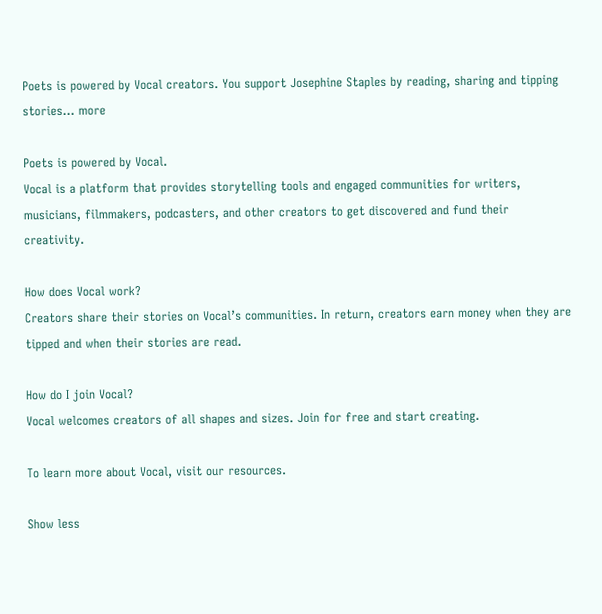Poets is powered by Vocal creators. You support Josephine Staples by reading, sharing and tipping stories... more

Poets is powered by Vocal.
Vocal is a platform that provides storytelling tools and engaged communities for writers, musicians, filmmakers, podcasters, and other creators to get discovered and fund their creativity.

How does Vocal work?
Creators share their stories on Vocal’s communities. In return, creators earn money when they are tipped and when their stories are read.

How do I join Vocal?
Vocal welcomes creators of all shapes and sizes. Join for free and start creating.

To learn more about Vocal, visit our resources.

Show less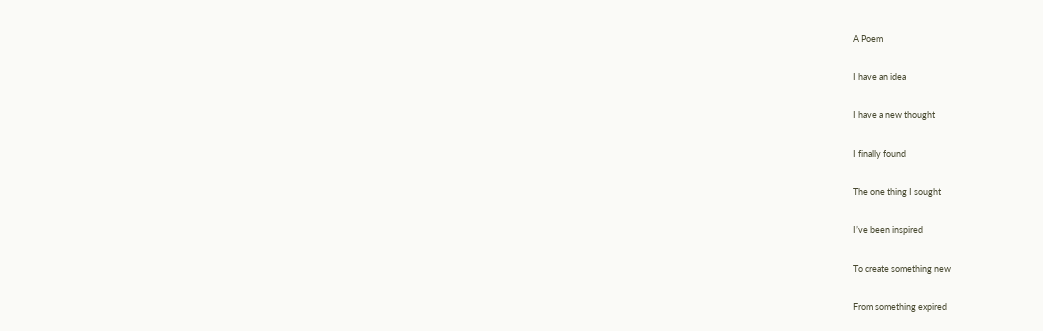A Poem

I have an idea

I have a new thought

I finally found

The one thing I sought

I’ve been inspired

To create something new

From something expired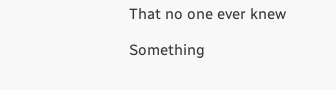That no one ever knew

Something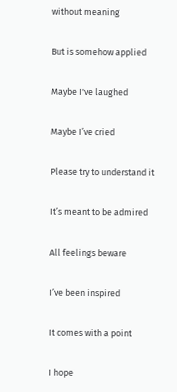without meaning

But is somehow applied

Maybe I've laughed

Maybe I’ve cried

Please try to understand it

It’s meant to be admired

All feelings beware

I’ve been inspired

It comes with a point

I hope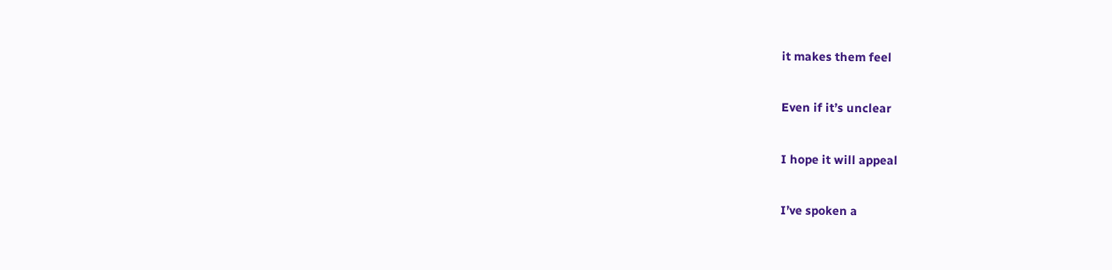it makes them feel

Even if it’s unclear

I hope it will appeal

I’ve spoken a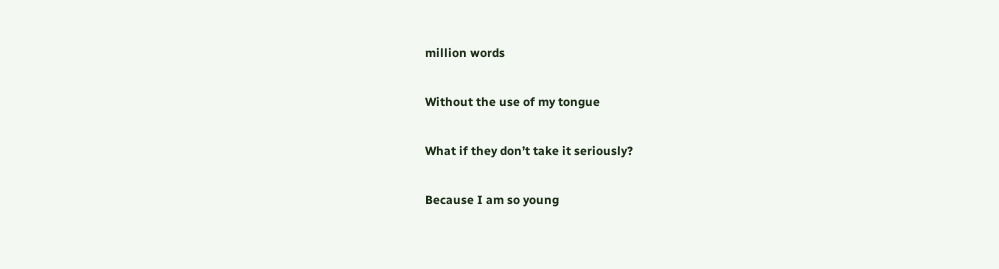million words

Without the use of my tongue

What if they don’t take it seriously?

Because I am so young